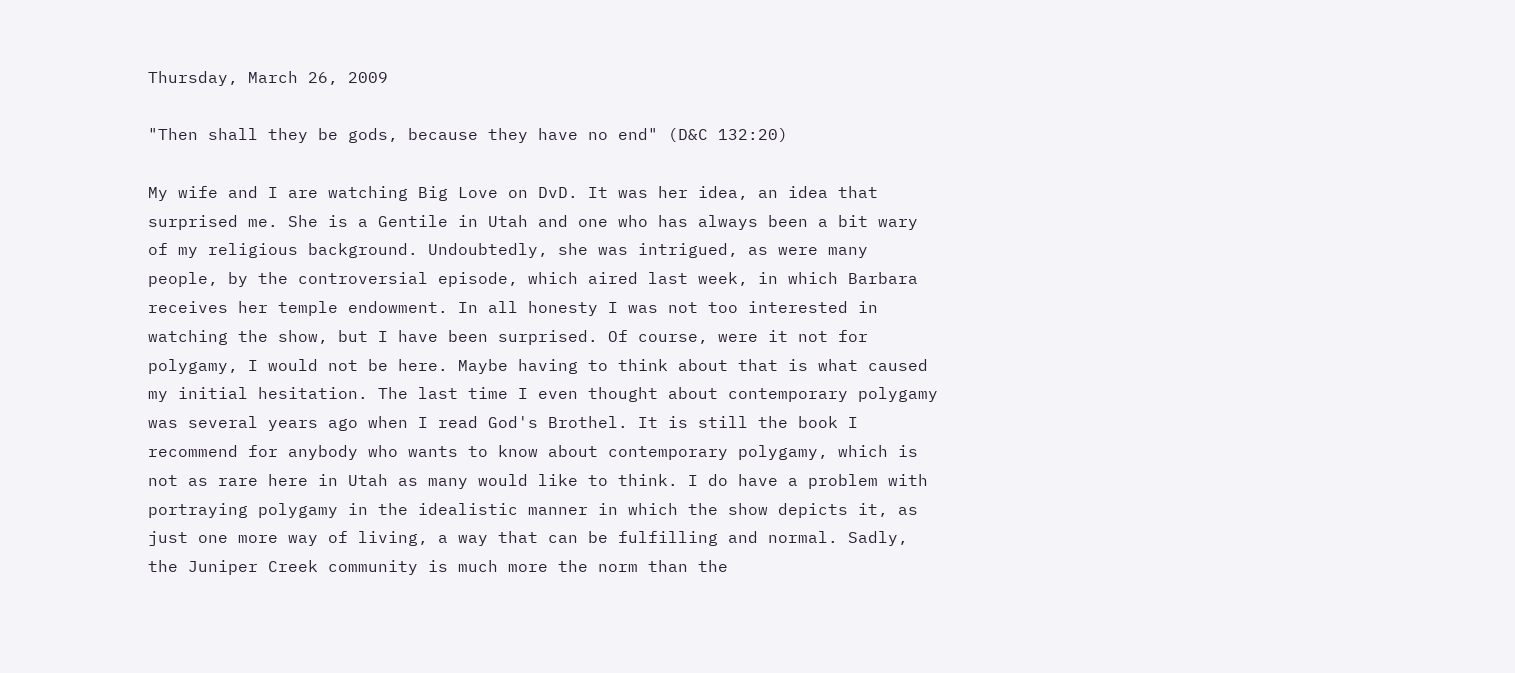Thursday, March 26, 2009

"Then shall they be gods, because they have no end" (D&C 132:20)

My wife and I are watching Big Love on DvD. It was her idea, an idea that surprised me. She is a Gentile in Utah and one who has always been a bit wary of my religious background. Undoubtedly, she was intrigued, as were many people, by the controversial episode, which aired last week, in which Barbara receives her temple endowment. In all honesty I was not too interested in watching the show, but I have been surprised. Of course, were it not for polygamy, I would not be here. Maybe having to think about that is what caused my initial hesitation. The last time I even thought about contemporary polygamy was several years ago when I read God's Brothel. It is still the book I recommend for anybody who wants to know about contemporary polygamy, which is not as rare here in Utah as many would like to think. I do have a problem with portraying polygamy in the idealistic manner in which the show depicts it, as just one more way of living, a way that can be fulfilling and normal. Sadly, the Juniper Creek community is much more the norm than the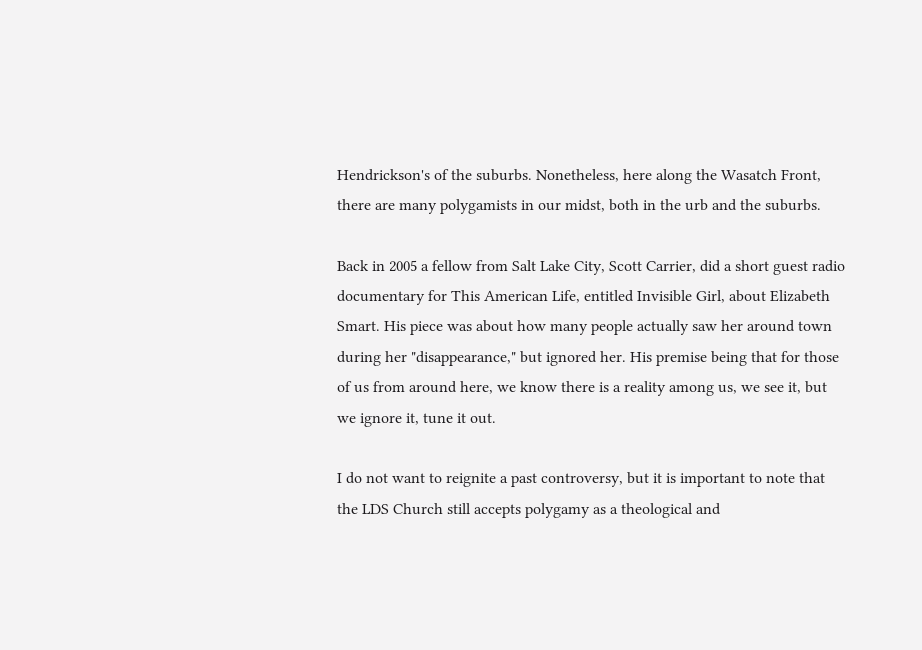Hendrickson's of the suburbs. Nonetheless, here along the Wasatch Front, there are many polygamists in our midst, both in the urb and the suburbs.

Back in 2005 a fellow from Salt Lake City, Scott Carrier, did a short guest radio documentary for This American Life, entitled Invisible Girl, about Elizabeth Smart. His piece was about how many people actually saw her around town during her "disappearance," but ignored her. His premise being that for those of us from around here, we know there is a reality among us, we see it, but we ignore it, tune it out.

I do not want to reignite a past controversy, but it is important to note that the LDS Church still accepts polygamy as a theological and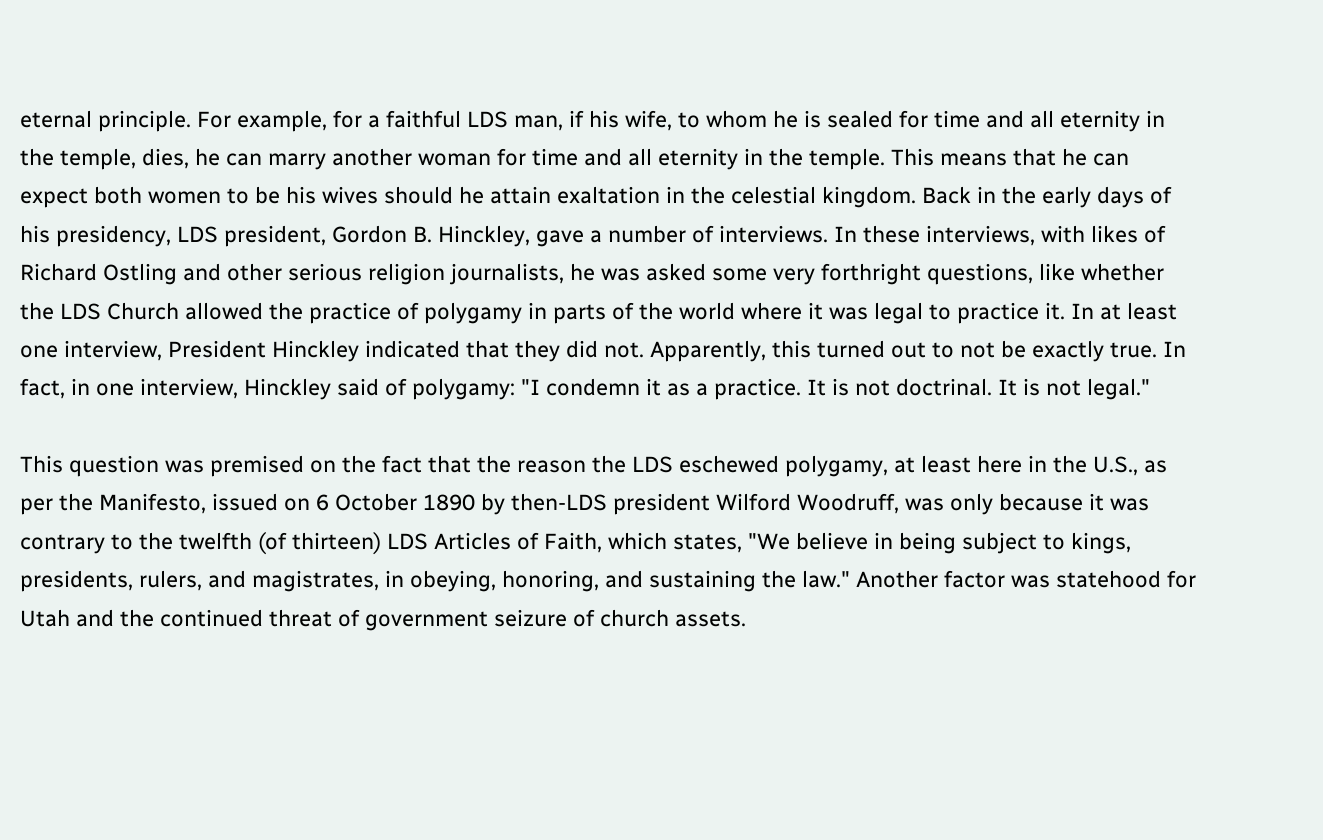eternal principle. For example, for a faithful LDS man, if his wife, to whom he is sealed for time and all eternity in the temple, dies, he can marry another woman for time and all eternity in the temple. This means that he can expect both women to be his wives should he attain exaltation in the celestial kingdom. Back in the early days of his presidency, LDS president, Gordon B. Hinckley, gave a number of interviews. In these interviews, with likes of Richard Ostling and other serious religion journalists, he was asked some very forthright questions, like whether the LDS Church allowed the practice of polygamy in parts of the world where it was legal to practice it. In at least one interview, President Hinckley indicated that they did not. Apparently, this turned out to not be exactly true. In fact, in one interview, Hinckley said of polygamy: "I condemn it as a practice. It is not doctrinal. It is not legal."

This question was premised on the fact that the reason the LDS eschewed polygamy, at least here in the U.S., as per the Manifesto, issued on 6 October 1890 by then-LDS president Wilford Woodruff, was only because it was contrary to the twelfth (of thirteen) LDS Articles of Faith, which states, "We believe in being subject to kings, presidents, rulers, and magistrates, in obeying, honoring, and sustaining the law." Another factor was statehood for Utah and the continued threat of government seizure of church assets.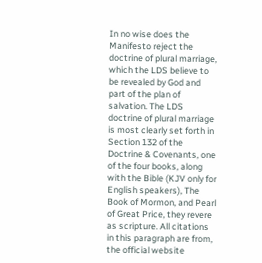In no wise does the Manifesto reject the doctrine of plural marriage, which the LDS believe to be revealed by God and part of the plan of salvation. The LDS doctrine of plural marriage is most clearly set forth in Section 132 of the Doctrine & Covenants, one of the four books, along with the Bible (KJV only for English speakers), The Book of Mormon, and Pearl of Great Price, they revere as scripture. All citations in this paragraph are from, the official website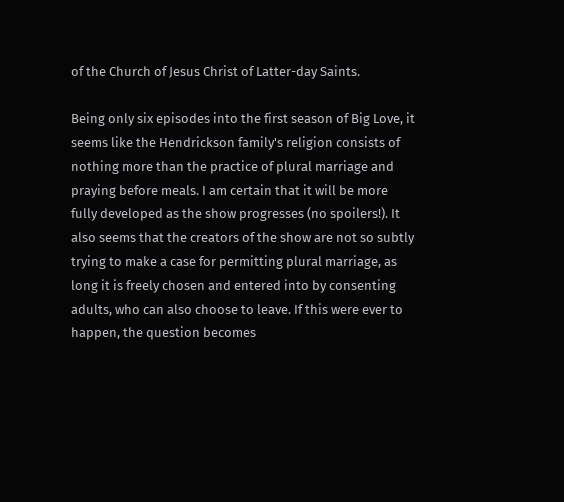of the Church of Jesus Christ of Latter-day Saints.

Being only six episodes into the first season of Big Love, it seems like the Hendrickson family's religion consists of nothing more than the practice of plural marriage and praying before meals. I am certain that it will be more fully developed as the show progresses (no spoilers!). It also seems that the creators of the show are not so subtly trying to make a case for permitting plural marriage, as long it is freely chosen and entered into by consenting adults, who can also choose to leave. If this were ever to happen, the question becomes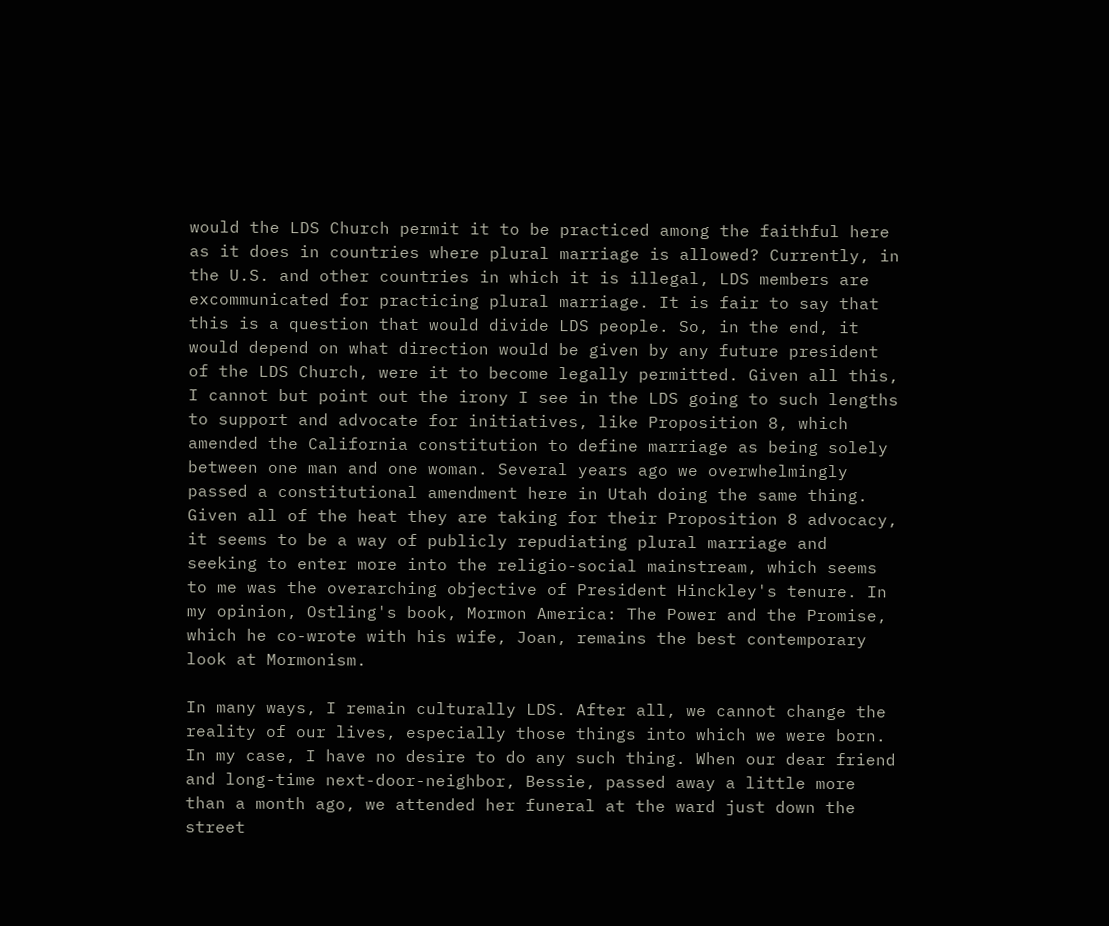would the LDS Church permit it to be practiced among the faithful here as it does in countries where plural marriage is allowed? Currently, in the U.S. and other countries in which it is illegal, LDS members are excommunicated for practicing plural marriage. It is fair to say that this is a question that would divide LDS people. So, in the end, it would depend on what direction would be given by any future president of the LDS Church, were it to become legally permitted. Given all this, I cannot but point out the irony I see in the LDS going to such lengths to support and advocate for initiatives, like Proposition 8, which amended the California constitution to define marriage as being solely between one man and one woman. Several years ago we overwhelmingly passed a constitutional amendment here in Utah doing the same thing. Given all of the heat they are taking for their Proposition 8 advocacy, it seems to be a way of publicly repudiating plural marriage and seeking to enter more into the religio-social mainstream, which seems to me was the overarching objective of President Hinckley's tenure. In my opinion, Ostling's book, Mormon America: The Power and the Promise, which he co-wrote with his wife, Joan, remains the best contemporary look at Mormonism.

In many ways, I remain culturally LDS. After all, we cannot change the reality of our lives, especially those things into which we were born. In my case, I have no desire to do any such thing. When our dear friend and long-time next-door-neighbor, Bessie, passed away a little more than a month ago, we attended her funeral at the ward just down the street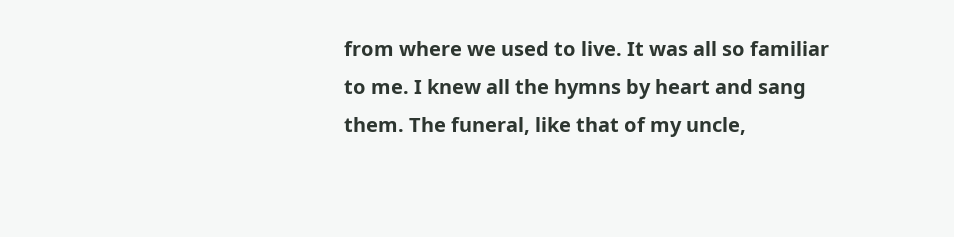from where we used to live. It was all so familiar to me. I knew all the hymns by heart and sang them. The funeral, like that of my uncle,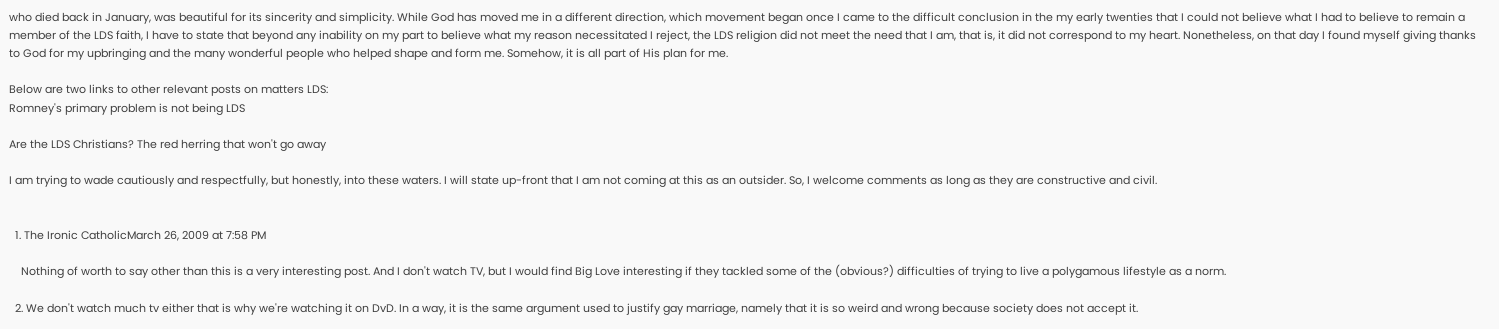who died back in January, was beautiful for its sincerity and simplicity. While God has moved me in a different direction, which movement began once I came to the difficult conclusion in the my early twenties that I could not believe what I had to believe to remain a member of the LDS faith, I have to state that beyond any inability on my part to believe what my reason necessitated I reject, the LDS religion did not meet the need that I am, that is, it did not correspond to my heart. Nonetheless, on that day I found myself giving thanks to God for my upbringing and the many wonderful people who helped shape and form me. Somehow, it is all part of His plan for me.

Below are two links to other relevant posts on matters LDS:
Romney's primary problem is not being LDS

Are the LDS Christians? The red herring that won't go away

I am trying to wade cautiously and respectfully, but honestly, into these waters. I will state up-front that I am not coming at this as an outsider. So, I welcome comments as long as they are constructive and civil.


  1. The Ironic CatholicMarch 26, 2009 at 7:58 PM

    Nothing of worth to say other than this is a very interesting post. And I don't watch TV, but I would find Big Love interesting if they tackled some of the (obvious?) difficulties of trying to live a polygamous lifestyle as a norm.

  2. We don't watch much tv either that is why we're watching it on DvD. In a way, it is the same argument used to justify gay marriage, namely that it is so weird and wrong because society does not accept it.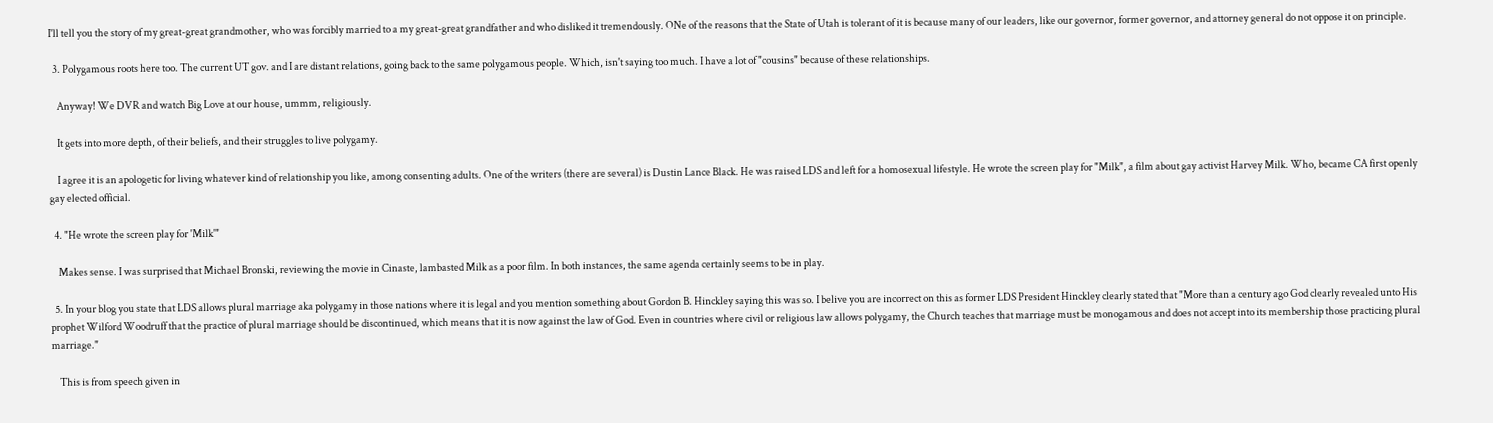I'll tell you the story of my great-great grandmother, who was forcibly married to a my great-great grandfather and who disliked it tremendously. ONe of the reasons that the State of Utah is tolerant of it is because many of our leaders, like our governor, former governor, and attorney general do not oppose it on principle.

  3. Polygamous roots here too. The current UT gov. and I are distant relations, going back to the same polygamous people. Which, isn't saying too much. I have a lot of "cousins" because of these relationships.

    Anyway! We DVR and watch Big Love at our house, ummm, religiously.

    It gets into more depth, of their beliefs, and their struggles to live polygamy.

    I agree it is an apologetic for living whatever kind of relationship you like, among consenting adults. One of the writers (there are several) is Dustin Lance Black. He was raised LDS and left for a homosexual lifestyle. He wrote the screen play for "Milk", a film about gay activist Harvey Milk. Who, became CA first openly gay elected official.

  4. "He wrote the screen play for 'Milk'"

    Makes sense. I was surprised that Michael Bronski, reviewing the movie in Cinaste, lambasted Milk as a poor film. In both instances, the same agenda certainly seems to be in play.

  5. In your blog you state that LDS allows plural marriage aka polygamy in those nations where it is legal and you mention something about Gordon B. Hinckley saying this was so. I belive you are incorrect on this as former LDS President Hinckley clearly stated that "More than a century ago God clearly revealed unto His prophet Wilford Woodruff that the practice of plural marriage should be discontinued, which means that it is now against the law of God. Even in countries where civil or religious law allows polygamy, the Church teaches that marriage must be monogamous and does not accept into its membership those practicing plural marriage."

    This is from speech given in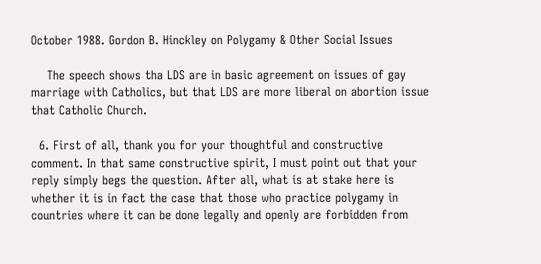October 1988. Gordon B. Hinckley on Polygamy & Other Social Issues

    The speech shows tha LDS are in basic agreement on issues of gay marriage with Catholics, but that LDS are more liberal on abortion issue that Catholic Church.

  6. First of all, thank you for your thoughtful and constructive comment. In that same constructive spirit, I must point out that your reply simply begs the question. After all, what is at stake here is whether it is in fact the case that those who practice polygamy in countries where it can be done legally and openly are forbidden from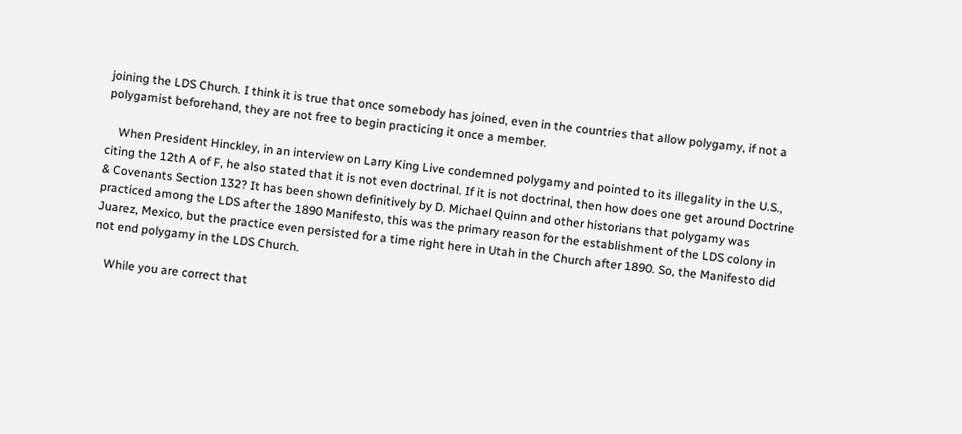joining the LDS Church. I think it is true that once somebody has joined, even in the countries that allow polygamy, if not a polygamist beforehand, they are not free to begin practicing it once a member.

    When President Hinckley, in an interview on Larry King Live condemned polygamy and pointed to its illegality in the U.S., citing the 12th A of F, he also stated that it is not even doctrinal. If it is not doctrinal, then how does one get around Doctrine & Covenants Section 132? It has been shown definitively by D. Michael Quinn and other historians that polygamy was practiced among the LDS after the 1890 Manifesto, this was the primary reason for the establishment of the LDS colony in Juarez, Mexico, but the practice even persisted for a time right here in Utah in the Church after 1890. So, the Manifesto did not end polygamy in the LDS Church.

    While you are correct that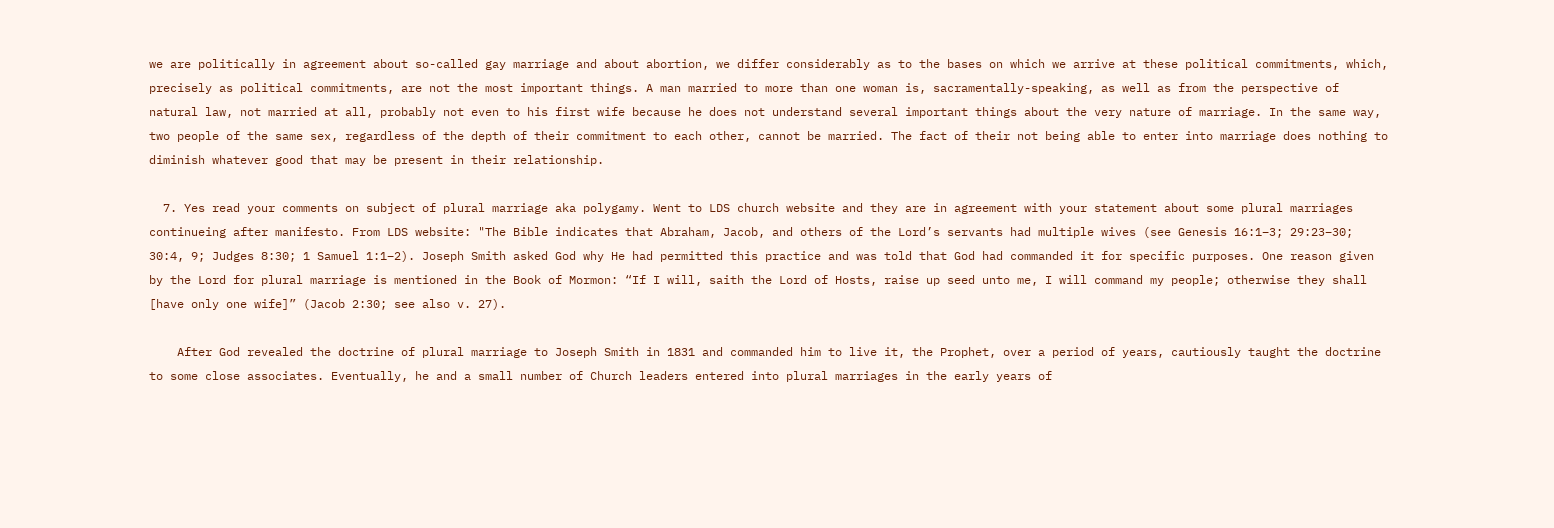we are politically in agreement about so-called gay marriage and about abortion, we differ considerably as to the bases on which we arrive at these political commitments, which, precisely as political commitments, are not the most important things. A man married to more than one woman is, sacramentally-speaking, as well as from the perspective of natural law, not married at all, probably not even to his first wife because he does not understand several important things about the very nature of marriage. In the same way, two people of the same sex, regardless of the depth of their commitment to each other, cannot be married. The fact of their not being able to enter into marriage does nothing to diminish whatever good that may be present in their relationship.

  7. Yes read your comments on subject of plural marriage aka polygamy. Went to LDS church website and they are in agreement with your statement about some plural marriages continueing after manifesto. From LDS website: "The Bible indicates that Abraham, Jacob, and others of the Lord’s servants had multiple wives (see Genesis 16:1–3; 29:23–30; 30:4, 9; Judges 8:30; 1 Samuel 1:1–2). Joseph Smith asked God why He had permitted this practice and was told that God had commanded it for specific purposes. One reason given by the Lord for plural marriage is mentioned in the Book of Mormon: “If I will, saith the Lord of Hosts, raise up seed unto me, I will command my people; otherwise they shall [have only one wife]” (Jacob 2:30; see also v. 27).

    After God revealed the doctrine of plural marriage to Joseph Smith in 1831 and commanded him to live it, the Prophet, over a period of years, cautiously taught the doctrine to some close associates. Eventually, he and a small number of Church leaders entered into plural marriages in the early years of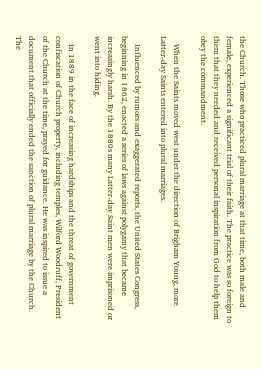the Church. Those who practiced plural marriage at that time, both male and female, experienced a significant trial of their faith. The practice was so foreign to them that they needed and received personal inspiration from God to help them obey the commandment.

    When the Saints moved west under the direction of Brigham Young, more Latter-day Saints entered into plural marriages.

    Influenced by rumors and exaggerated reports, the United States Congress, beginning in 1862, enacted a series of laws against polygamy that became increasingly harsh. By the 1880s many Latter-day Saint men were imprisoned or went into hiding.

    In 1889 in the face of increasing hardships and the threat of government confiscation of Church property, including temples, Wilford Woodruff, President of the Church at the time, prayed for guidance. He was inspired to issue a document that officially ended the sanction of plural marriage by the Church. The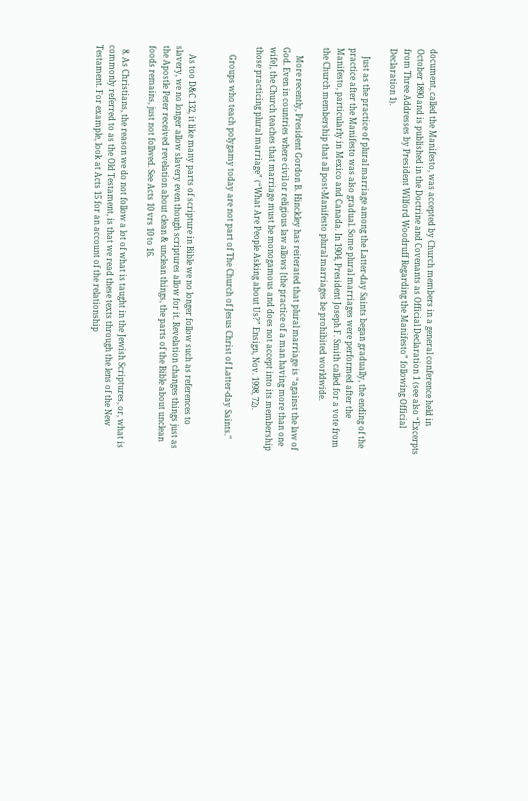document, called the Manifesto, was accepted by Church members in a general conference held in October 1890 and is published in the Doctrine and Covenants as Official Declaration 1 (see also “Excerpts from Three Addresses by President Wilford Woodruff Regarding the Manifesto” following Official Declaration 1).

    Just as the practice of plural marriage among the Latter-day Saints began gradually, the ending of the practice after the Manifesto was also gradual. Some plural marriages were performed after the Manifesto, particularly in Mexico and Canada. In 1904, President Joseph F. Smith called for a vote from the Church membership that all post-Manifesto plural marriages be prohibited worldwide.

    More recently, President Gordon B. Hinckley has reiterated that plural marriage is “against the law of God. Even in countries where civil or religious law allows [the practice of a man having more than one wife], the Church teaches that marriage must be monogamous and does not accept into its membership those practicing plural marriage” (“What Are People Asking about Us?” Ensign, Nov. 1998, 72).

    Groups who teach polygamy today are not part of The Church of Jesus Christ of Latter-day Saints."


    As too D&C 132, it like many parts of scripture in Bible we no longer follow such as references to slavery, we no longer allow slavery even though scriptures allow for it. Revelation changes things just as the Apostle Peter received revelation about clean & unclean things, the parts of the Bible about unclean foods remains, just not follwed. See Acts 10 vrs 10 to 16.

  8. As Christians, the reason we do not follow a lot of what is taught in the Jewish Scriptures, or, what is commonly referred to as the Old Testament, is that we read these texts through the lens of the New Testament. For example, look at Acts 15 for an account of the relationship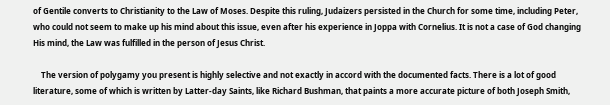of Gentile converts to Christianity to the Law of Moses. Despite this ruling, Judaizers persisted in the Church for some time, including Peter, who could not seem to make up his mind about this issue, even after his experience in Joppa with Cornelius. It is not a case of God changing His mind, the Law was fulfilled in the person of Jesus Christ.

    The version of polygamy you present is highly selective and not exactly in accord with the documented facts. There is a lot of good literature, some of which is written by Latter-day Saints, like Richard Bushman, that paints a more accurate picture of both Joseph Smith,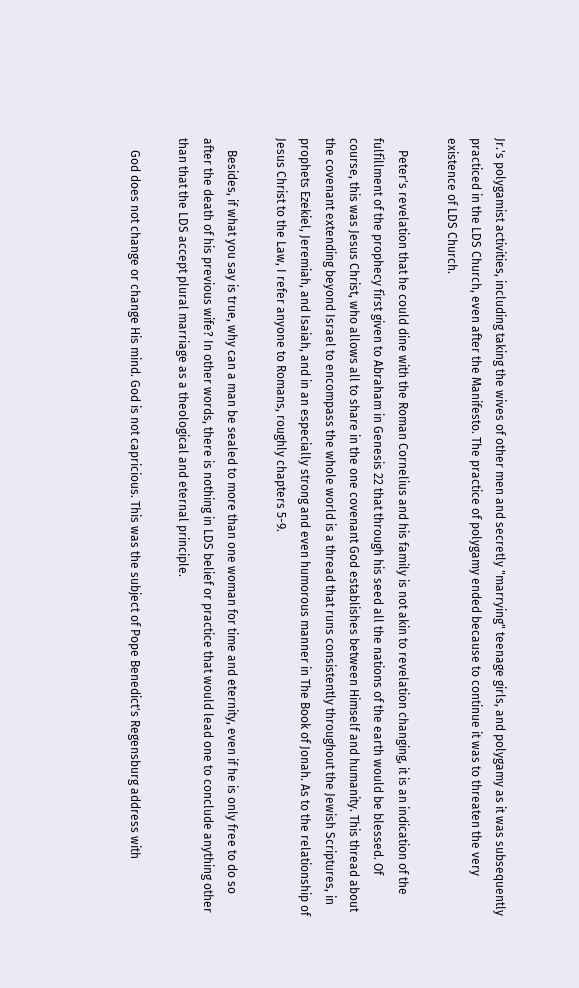Jr.'s polygamist activities, including taking the wives of other men and secretly "marrying" teenage girls, and polygamy as it was subsequently practiced in the LDS Church, even after the Manifesto. The practice of polygamy ended because to continue it was to threaten the very existence of LDS Church.

    Peter's revelation that he could dine with the Roman Cornelius and his family is not akin to revelation changing, it is an indication of the fulfillment of the prophecy first given to Abraham in Genesis 22 that through his seed all the nations of the earth would be blessed. Of course, this was Jesus Christ, who allows all to share in the one covenant God establishes between Himself and humanity. This thread about the covenant extending beyond Israel to encompass the whole world is a thread that runs consistently throughout the Jewish Scriptures, in prophets Ezekiel, Jeremiah, and Isaiah, and in an especially strong and even humorous manner in The Book of Jonah. As to the relationship of Jesus Christ to the Law, I refer anyone to Romans, roughly chapters 5-9.

    Besides, if what you say is true, why can a man be sealed to more than one woman for time and eternity, even if he is only free to do so after the death of his previous wife? In other words, there is nothing in LDS belief or practice that would lead one to conclude anything other than that the LDS accept plural marriage as a theological and eternal principle.

    God does not change or change His mind. God is not capricious. This was the subject of Pope Benedict's Regensburg address with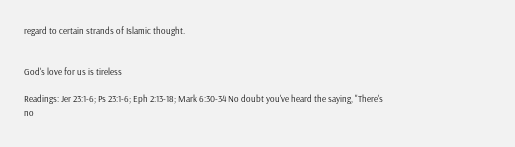regard to certain strands of Islamic thought.


God's love for us is tireless

Readings: Jer 23:1-6; Ps 23:1-6; Eph 2:13-18; Mark 6:30-34 No doubt you've heard the saying, "There's no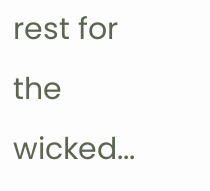rest for the wicked...